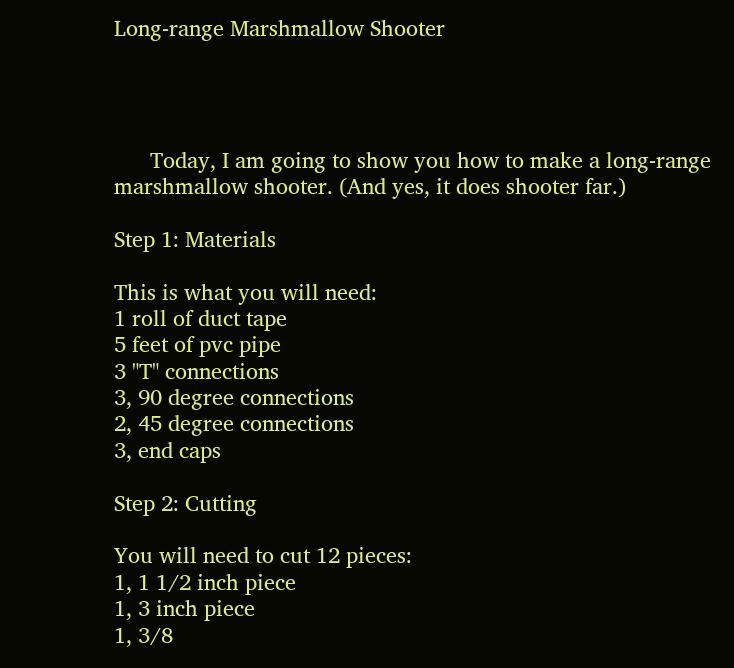Long-range Marshmallow Shooter




      Today, I am going to show you how to make a long-range marshmallow shooter. (And yes, it does shooter far.)

Step 1: Materials

This is what you will need:
1 roll of duct tape
5 feet of pvc pipe
3 "T" connections
3, 90 degree connections
2, 45 degree connections
3, end caps

Step 2: Cutting

You will need to cut 12 pieces:
1, 1 1/2 inch piece
1, 3 inch piece
1, 3/8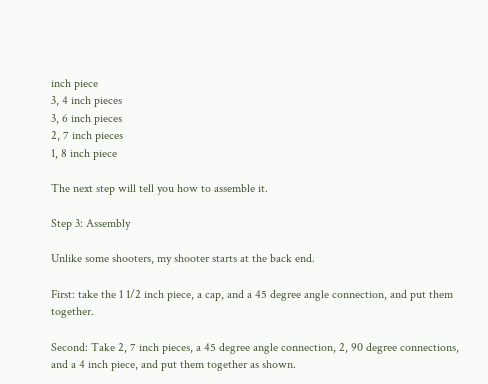inch piece
3, 4 inch pieces
3, 6 inch pieces
2, 7 inch pieces
1, 8 inch piece

The next step will tell you how to assemble it.

Step 3: Assembly

Unlike some shooters, my shooter starts at the back end.

First: take the 1 1/2 inch piece, a cap, and a 45 degree angle connection, and put them together.

Second: Take 2, 7 inch pieces, a 45 degree angle connection, 2, 90 degree connections, and a 4 inch piece, and put them together as shown.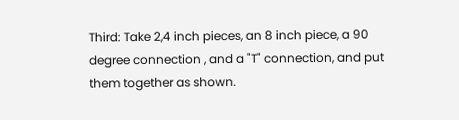Third: Take 2,4 inch pieces, an 8 inch piece, a 90 degree connection , and a "T" connection, and put them together as shown.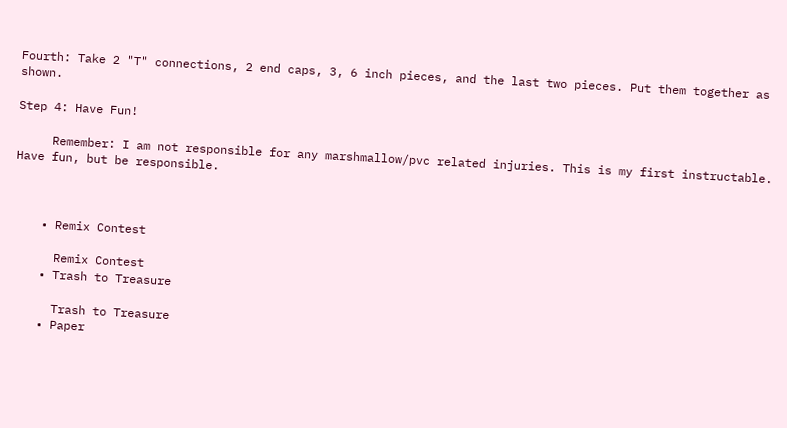Fourth: Take 2 "T" connections, 2 end caps, 3, 6 inch pieces, and the last two pieces. Put them together as shown.

Step 4: Have Fun!

     Remember: I am not responsible for any marshmallow/pvc related injuries. This is my first instructable. Have fun, but be responsible.



    • Remix Contest

      Remix Contest
    • Trash to Treasure

      Trash to Treasure
    • Paper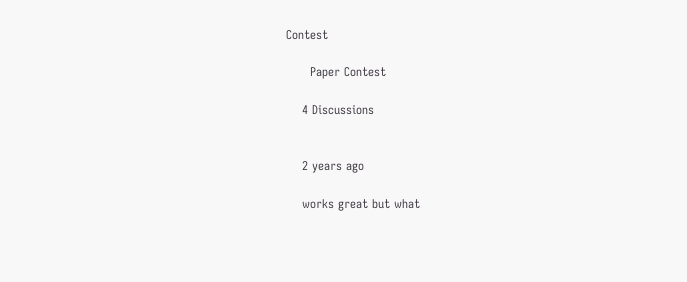Contest

      Paper Contest

    4 Discussions


    2 years ago

    works great but what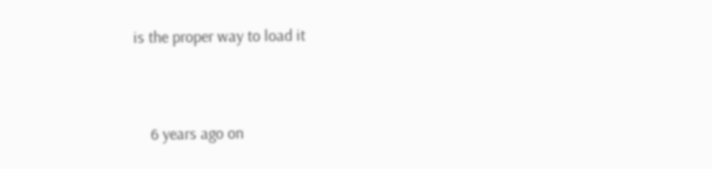is the proper way to load it


    6 years ago on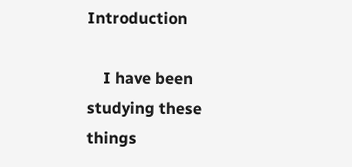Introduction

    I have been studying these things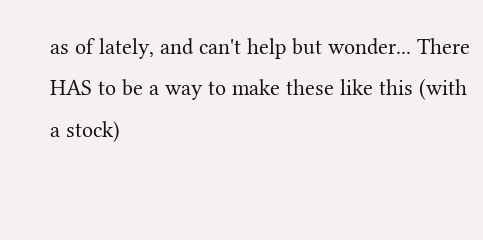as of lately, and can't help but wonder... There HAS to be a way to make these like this (with a stock)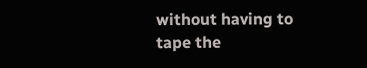without having to tape the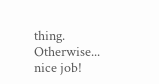thing. Otherwise... nice job!